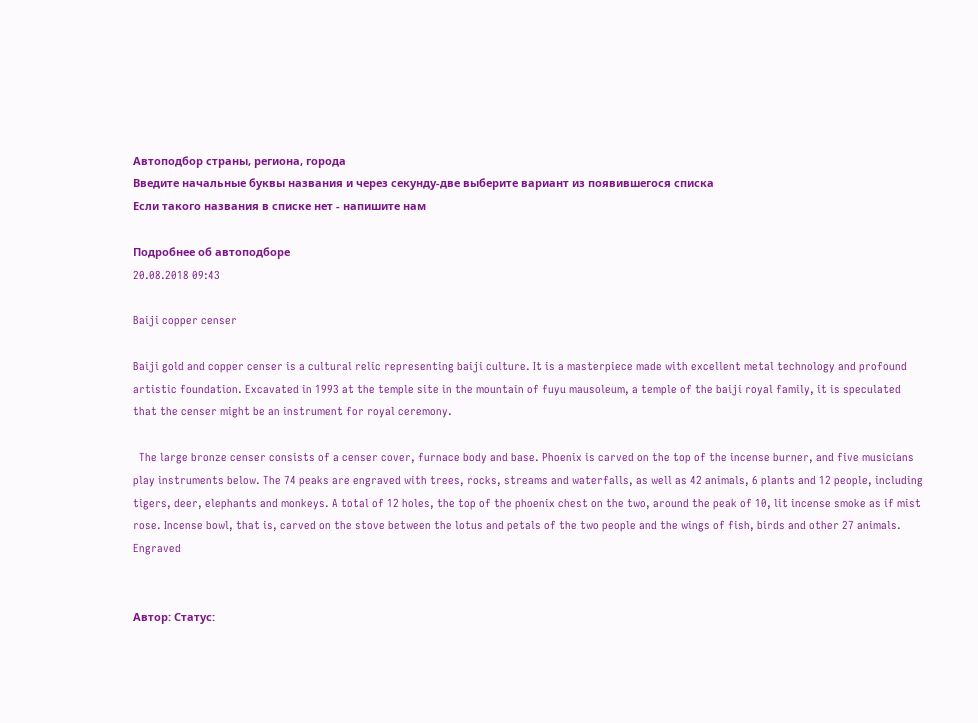Автоподбор страны, региона, города
Введите начальные буквы названия и через секунду-две выберите вариант из появившегося списка
Если такого названия в списке нет - напишите нам

Подробнее об автоподборе
20.08.2018 09:43

Baiji copper censer

Baiji gold and copper censer is a cultural relic representing baiji culture. It is a masterpiece made with excellent metal technology and profound artistic foundation. Excavated in 1993 at the temple site in the mountain of fuyu mausoleum, a temple of the baiji royal family, it is speculated that the censer might be an instrument for royal ceremony.

  The large bronze censer consists of a censer cover, furnace body and base. Phoenix is carved on the top of the incense burner, and five musicians play instruments below. The 74 peaks are engraved with trees, rocks, streams and waterfalls, as well as 42 animals, 6 plants and 12 people, including tigers, deer, elephants and monkeys. A total of 12 holes, the top of the phoenix chest on the two, around the peak of 10, lit incense smoke as if mist rose. Incense bowl, that is, carved on the stove between the lotus and petals of the two people and the wings of fish, birds and other 27 animals. Engraved


Автор: Статус: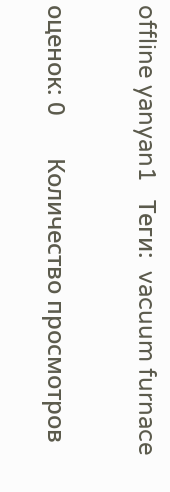offline yanyan1   Теги:  vacuum furnace

оценок: 0       Количество просмотров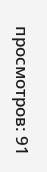просмотров: 91